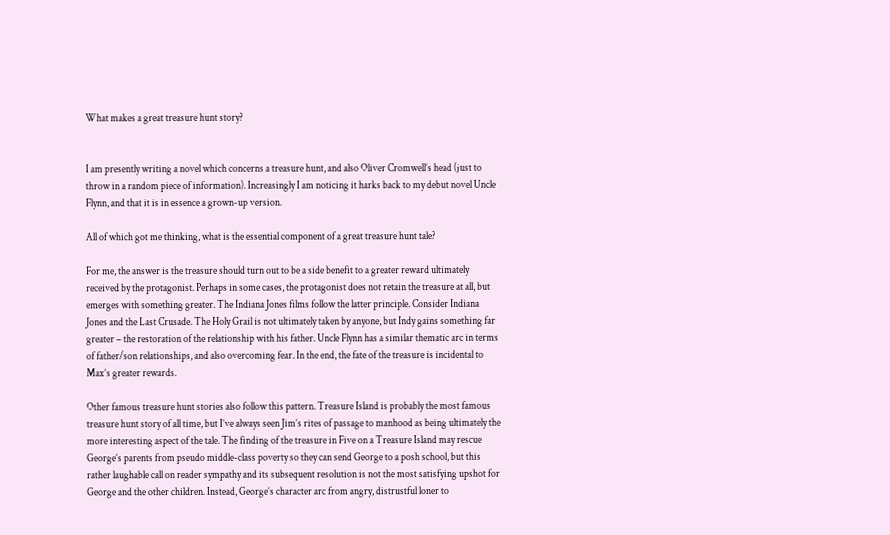What makes a great treasure hunt story?


I am presently writing a novel which concerns a treasure hunt, and also Oliver Cromwell’s head (just to throw in a random piece of information). Increasingly I am noticing it harks back to my debut novel Uncle Flynn, and that it is in essence a grown-up version.

All of which got me thinking, what is the essential component of a great treasure hunt tale?

For me, the answer is the treasure should turn out to be a side benefit to a greater reward ultimately received by the protagonist. Perhaps in some cases, the protagonist does not retain the treasure at all, but emerges with something greater. The Indiana Jones films follow the latter principle. Consider Indiana Jones and the Last Crusade. The Holy Grail is not ultimately taken by anyone, but Indy gains something far greater – the restoration of the relationship with his father. Uncle Flynn has a similar thematic arc in terms of father/son relationships, and also overcoming fear. In the end, the fate of the treasure is incidental to Max’s greater rewards.

Other famous treasure hunt stories also follow this pattern. Treasure Island is probably the most famous treasure hunt story of all time, but I’ve always seen Jim’s rites of passage to manhood as being ultimately the more interesting aspect of the tale. The finding of the treasure in Five on a Treasure Island may rescue George’s parents from pseudo middle-class poverty so they can send George to a posh school, but this rather laughable call on reader sympathy and its subsequent resolution is not the most satisfying upshot for George and the other children. Instead, George’s character arc from angry, distrustful loner to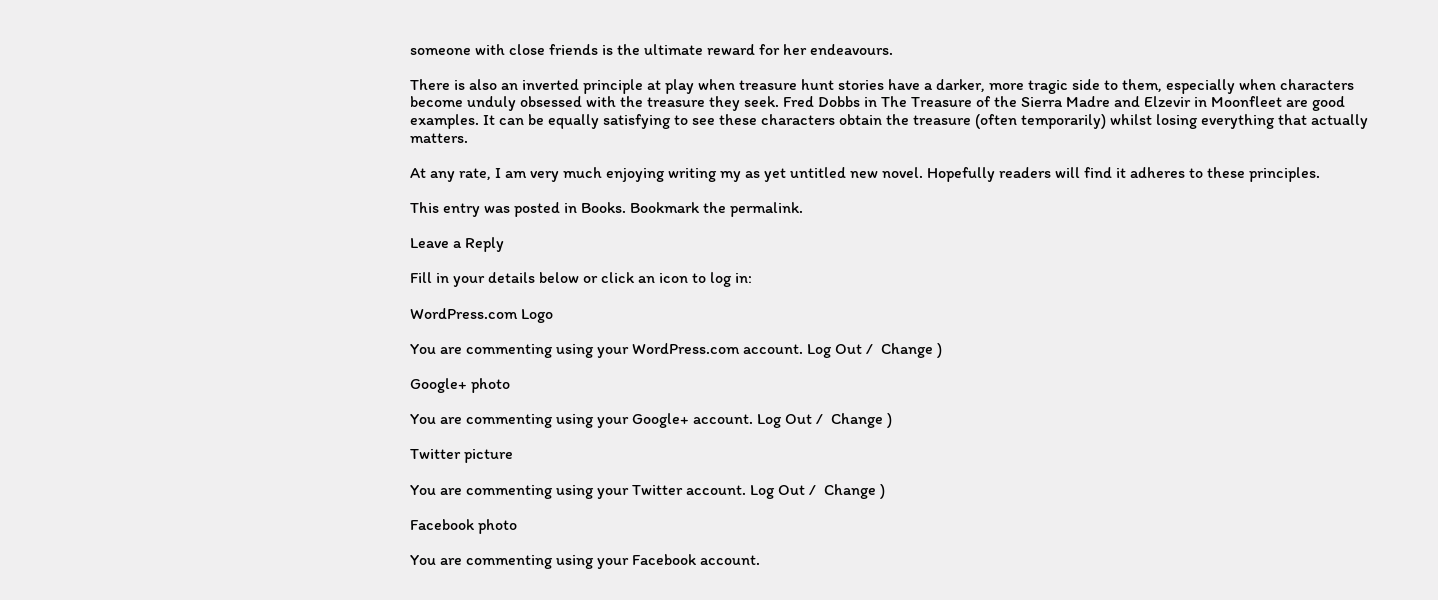someone with close friends is the ultimate reward for her endeavours.

There is also an inverted principle at play when treasure hunt stories have a darker, more tragic side to them, especially when characters become unduly obsessed with the treasure they seek. Fred Dobbs in The Treasure of the Sierra Madre and Elzevir in Moonfleet are good examples. It can be equally satisfying to see these characters obtain the treasure (often temporarily) whilst losing everything that actually matters.

At any rate, I am very much enjoying writing my as yet untitled new novel. Hopefully readers will find it adheres to these principles.

This entry was posted in Books. Bookmark the permalink.

Leave a Reply

Fill in your details below or click an icon to log in:

WordPress.com Logo

You are commenting using your WordPress.com account. Log Out /  Change )

Google+ photo

You are commenting using your Google+ account. Log Out /  Change )

Twitter picture

You are commenting using your Twitter account. Log Out /  Change )

Facebook photo

You are commenting using your Facebook account.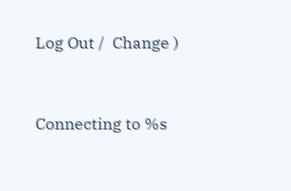Log Out /  Change )


Connecting to %s